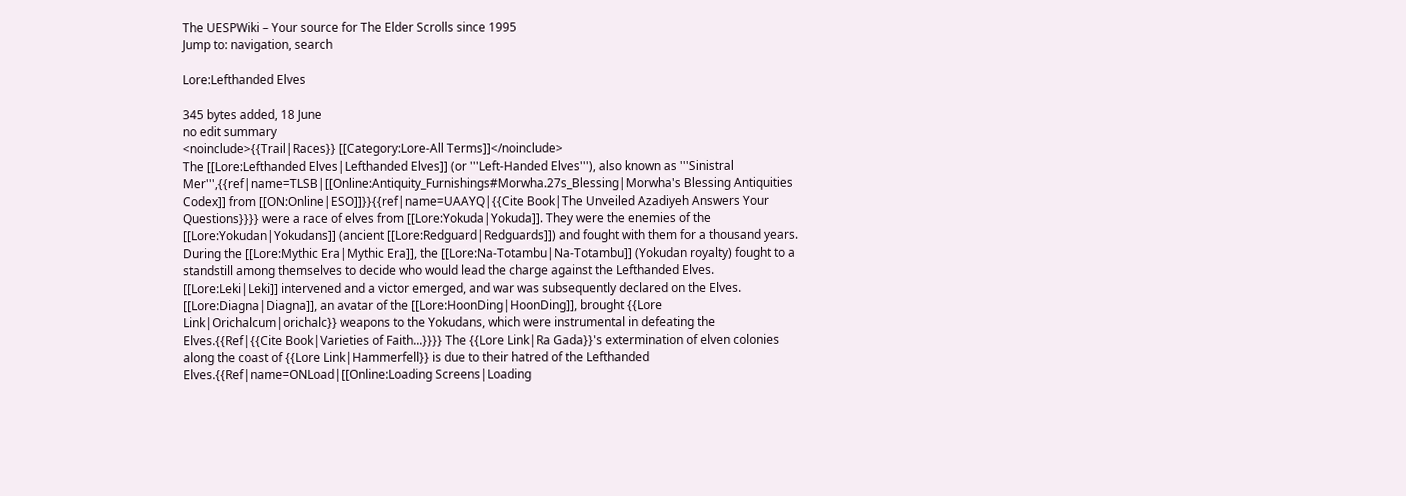The UESPWiki – Your source for The Elder Scrolls since 1995
Jump to: navigation, search

Lore:Lefthanded Elves

345 bytes added, 18 June
no edit summary
<noinclude>{{Trail|Races}} [[Category:Lore-All Terms]]</noinclude>
The [[Lore:Lefthanded Elves|Lefthanded Elves]] (or '''Left-Handed Elves'''), also known as '''Sinistral Mer''',{{ref|name=TLSB|[[Online:Antiquity_Furnishings#Morwha.27s_Blessing|Morwha's Blessing Antiquities Codex]] from [[ON:Online|ESO]]}}{{ref|name=UAAYQ|{{Cite Book|The Unveiled Azadiyeh Answers Your Questions}}}} were a race of elves from [[Lore:Yokuda|Yokuda]]. They were the enemies of the [[Lore:Yokudan|Yokudans]] (ancient [[Lore:Redguard|Redguards]]) and fought with them for a thousand years. During the [[Lore:Mythic Era|Mythic Era]], the [[Lore:Na-Totambu|Na-Totambu]] (Yokudan royalty) fought to a standstill among themselves to decide who would lead the charge against the Lefthanded Elves. [[Lore:Leki|Leki]] intervened and a victor emerged, and war was subsequently declared on the Elves. [[Lore:Diagna|Diagna]], an avatar of the [[Lore:HoonDing|HoonDing]], brought {{Lore Link|Orichalcum|orichalc}} weapons to the Yokudans, which were instrumental in defeating the Elves.{{Ref|{{Cite Book|Varieties of Faith...}}}} The {{Lore Link|Ra Gada}}'s extermination of elven colonies along the coast of {{Lore Link|Hammerfell}} is due to their hatred of the Lefthanded Elves.{{Ref|name=ONLoad|[[Online:Loading Screens|Loading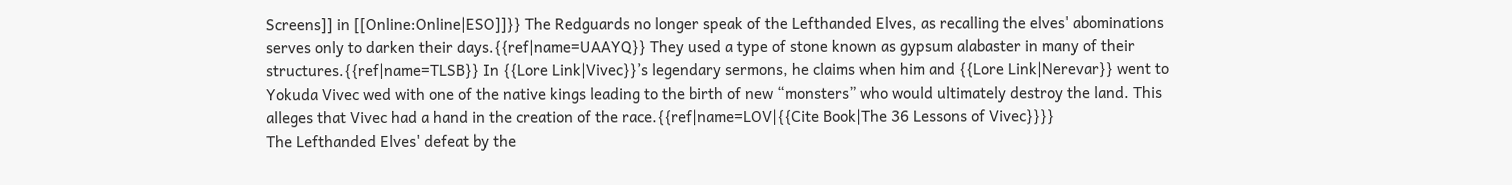Screens]] in [[Online:Online|ESO]]}} The Redguards no longer speak of the Lefthanded Elves, as recalling the elves' abominations serves only to darken their days.{{ref|name=UAAYQ}} They used a type of stone known as gypsum alabaster in many of their structures.{{ref|name=TLSB}} In {{Lore Link|Vivec}}’s legendary sermons, he claims when him and {{Lore Link|Nerevar}} went to Yokuda Vivec wed with one of the native kings leading to the birth of new “monsters” who would ultimately destroy the land. This alleges that Vivec had a hand in the creation of the race.{{ref|name=LOV|{{Cite Book|The 36 Lessons of Vivec}}}}
The Lefthanded Elves' defeat by the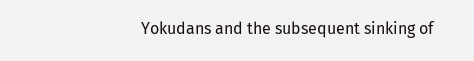Yokudans and the subsequent sinking of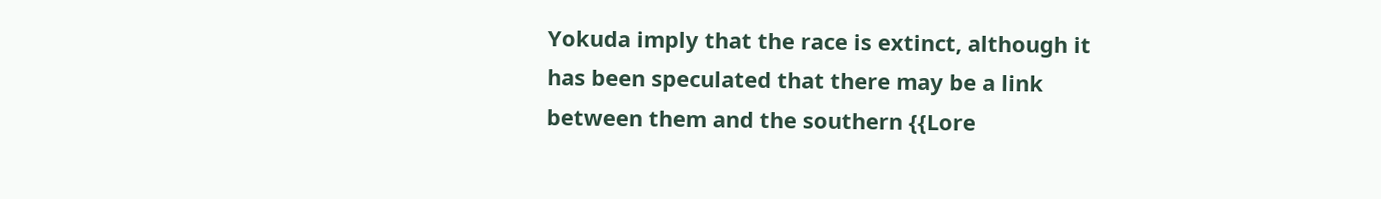Yokuda imply that the race is extinct, although it has been speculated that there may be a link between them and the southern {{Lore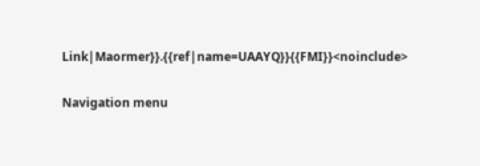Link|Maormer}}.{{ref|name=UAAYQ}}{{FMI}}<noinclude>

Navigation menu